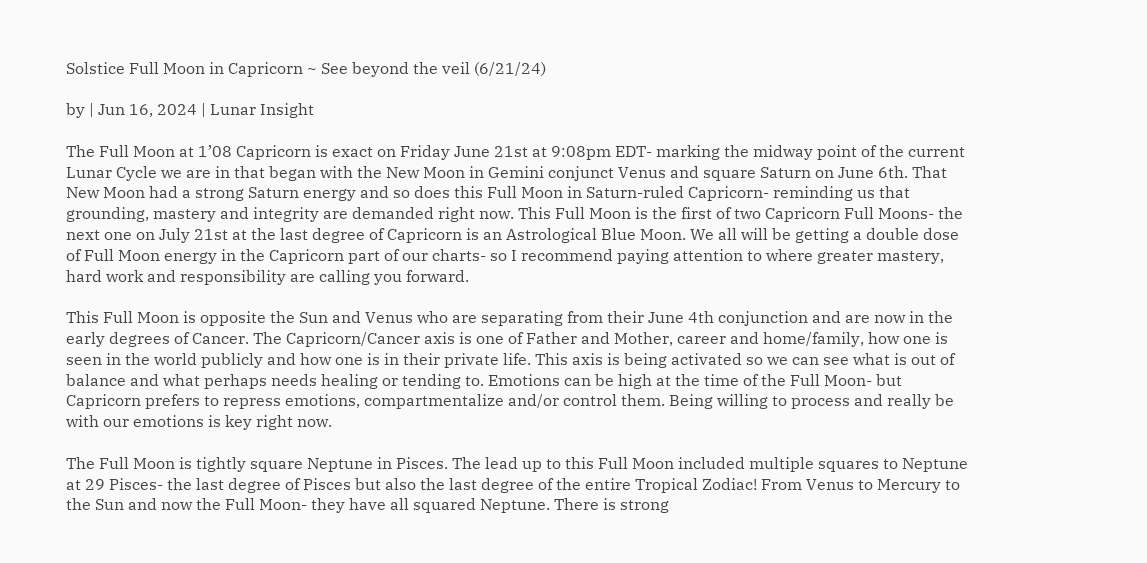Solstice Full Moon in Capricorn ~ See beyond the veil (6/21/24)

by | Jun 16, 2024 | Lunar Insight

The Full Moon at 1’08 Capricorn is exact on Friday June 21st at 9:08pm EDT- marking the midway point of the current Lunar Cycle we are in that began with the New Moon in Gemini conjunct Venus and square Saturn on June 6th. That New Moon had a strong Saturn energy and so does this Full Moon in Saturn-ruled Capricorn- reminding us that grounding, mastery and integrity are demanded right now. This Full Moon is the first of two Capricorn Full Moons- the next one on July 21st at the last degree of Capricorn is an Astrological Blue Moon. We all will be getting a double dose of Full Moon energy in the Capricorn part of our charts- so I recommend paying attention to where greater mastery, hard work and responsibility are calling you forward.

This Full Moon is opposite the Sun and Venus who are separating from their June 4th conjunction and are now in the early degrees of Cancer. The Capricorn/Cancer axis is one of Father and Mother, career and home/family, how one is seen in the world publicly and how one is in their private life. This axis is being activated so we can see what is out of balance and what perhaps needs healing or tending to. Emotions can be high at the time of the Full Moon- but Capricorn prefers to repress emotions, compartmentalize and/or control them. Being willing to process and really be with our emotions is key right now.

The Full Moon is tightly square Neptune in Pisces. The lead up to this Full Moon included multiple squares to Neptune at 29 Pisces- the last degree of Pisces but also the last degree of the entire Tropical Zodiac! From Venus to Mercury to the Sun and now the Full Moon- they have all squared Neptune. There is strong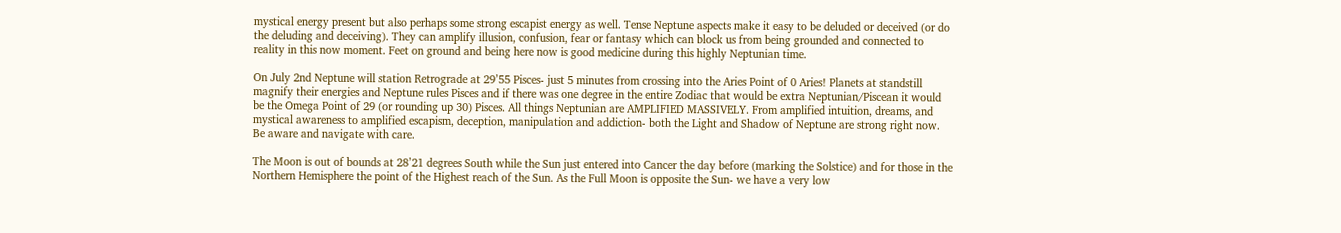mystical energy present but also perhaps some strong escapist energy as well. Tense Neptune aspects make it easy to be deluded or deceived (or do the deluding and deceiving). They can amplify illusion, confusion, fear or fantasy which can block us from being grounded and connected to reality in this now moment. Feet on ground and being here now is good medicine during this highly Neptunian time.

On July 2nd Neptune will station Retrograde at 29’55 Pisces- just 5 minutes from crossing into the Aries Point of 0 Aries! Planets at standstill magnify their energies and Neptune rules Pisces and if there was one degree in the entire Zodiac that would be extra Neptunian/Piscean it would be the Omega Point of 29 (or rounding up 30) Pisces. All things Neptunian are AMPLIFIED MASSIVELY. From amplified intuition, dreams, and mystical awareness to amplified escapism, deception, manipulation and addiction- both the Light and Shadow of Neptune are strong right now. Be aware and navigate with care.

The Moon is out of bounds at 28’21 degrees South while the Sun just entered into Cancer the day before (marking the Solstice) and for those in the Northern Hemisphere the point of the Highest reach of the Sun. As the Full Moon is opposite the Sun- we have a very low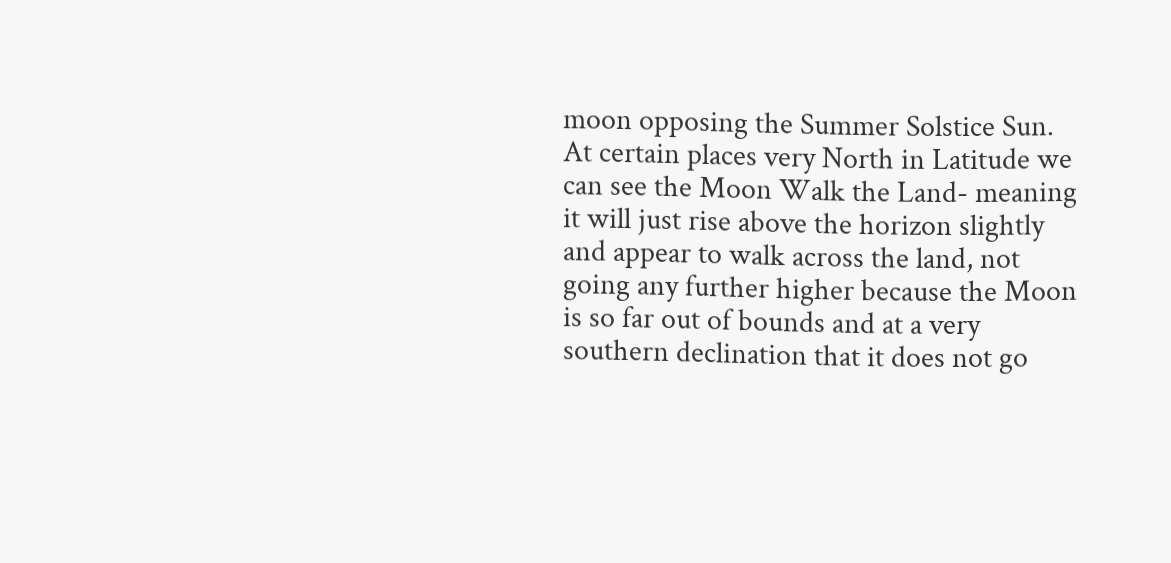moon opposing the Summer Solstice Sun. At certain places very North in Latitude we can see the Moon Walk the Land- meaning it will just rise above the horizon slightly and appear to walk across the land, not going any further higher because the Moon is so far out of bounds and at a very southern declination that it does not go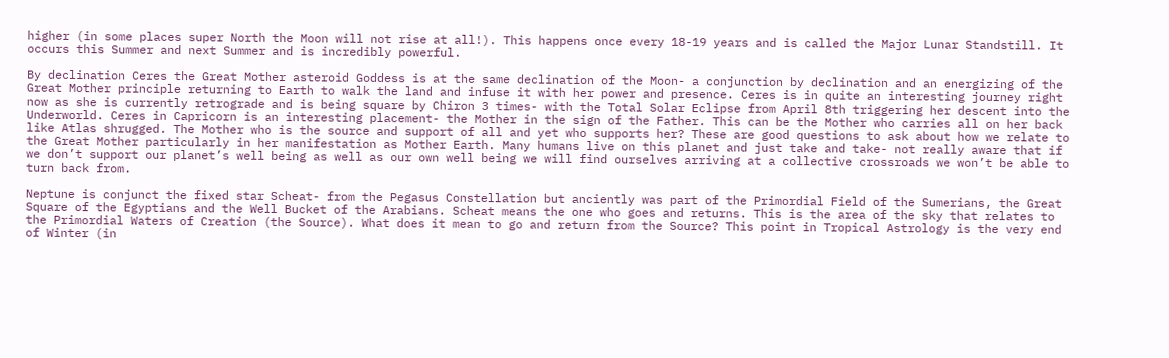higher (in some places super North the Moon will not rise at all!). This happens once every 18-19 years and is called the Major Lunar Standstill. It occurs this Summer and next Summer and is incredibly powerful.

By declination Ceres the Great Mother asteroid Goddess is at the same declination of the Moon- a conjunction by declination and an energizing of the Great Mother principle returning to Earth to walk the land and infuse it with her power and presence. Ceres is in quite an interesting journey right now as she is currently retrograde and is being square by Chiron 3 times- with the Total Solar Eclipse from April 8th triggering her descent into the Underworld. Ceres in Capricorn is an interesting placement- the Mother in the sign of the Father. This can be the Mother who carries all on her back like Atlas shrugged. The Mother who is the source and support of all and yet who supports her? These are good questions to ask about how we relate to the Great Mother particularly in her manifestation as Mother Earth. Many humans live on this planet and just take and take- not really aware that if we don’t support our planet’s well being as well as our own well being we will find ourselves arriving at a collective crossroads we won’t be able to turn back from.

Neptune is conjunct the fixed star Scheat- from the Pegasus Constellation but anciently was part of the Primordial Field of the Sumerians, the Great Square of the Egyptians and the Well Bucket of the Arabians. Scheat means the one who goes and returns. This is the area of the sky that relates to the Primordial Waters of Creation (the Source). What does it mean to go and return from the Source? This point in Tropical Astrology is the very end of Winter (in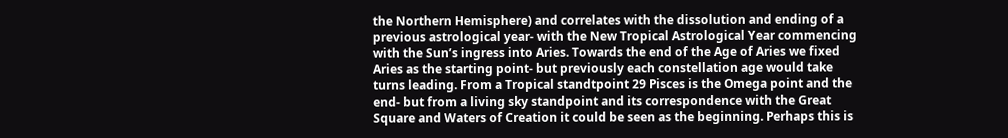the Northern Hemisphere) and correlates with the dissolution and ending of a previous astrological year- with the New Tropical Astrological Year commencing with the Sun’s ingress into Aries. Towards the end of the Age of Aries we fixed Aries as the starting point- but previously each constellation age would take turns leading. From a Tropical standtpoint 29 Pisces is the Omega point and the end- but from a living sky standpoint and its correspondence with the Great Square and Waters of Creation it could be seen as the beginning. Perhaps this is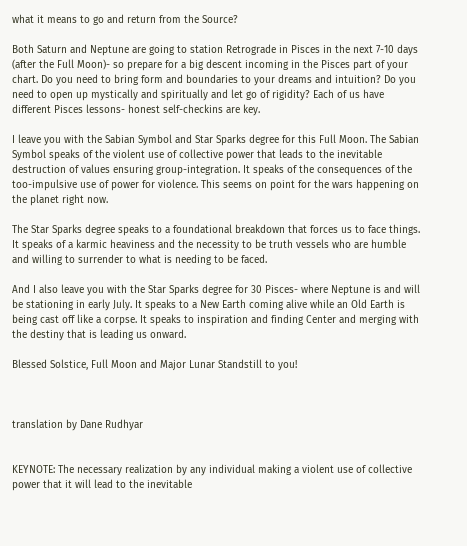what it means to go and return from the Source?

Both Saturn and Neptune are going to station Retrograde in Pisces in the next 7-10 days (after the Full Moon)- so prepare for a big descent incoming in the Pisces part of your chart. Do you need to bring form and boundaries to your dreams and intuition? Do you need to open up mystically and spiritually and let go of rigidity? Each of us have different Pisces lessons- honest self-checkins are key.

I leave you with the Sabian Symbol and Star Sparks degree for this Full Moon. The Sabian Symbol speaks of the violent use of collective power that leads to the inevitable destruction of values ensuring group-integration. It speaks of the consequences of the too-impulsive use of power for violence. This seems on point for the wars happening on the planet right now.

The Star Sparks degree speaks to a foundational breakdown that forces us to face things. It speaks of a karmic heaviness and the necessity to be truth vessels who are humble and willing to surrender to what is needing to be faced.

And I also leave you with the Star Sparks degree for 30 Pisces- where Neptune is and will be stationing in early July. It speaks to a New Earth coming alive while an Old Earth is being cast off like a corpse. It speaks to inspiration and finding Center and merging with the destiny that is leading us onward.

Blessed Solstice, Full Moon and Major Lunar Standstill to you!



translation by Dane Rudhyar


KEYNOTE: The necessary realization by any individual making a violent use of collective power that it will lead to the inevitable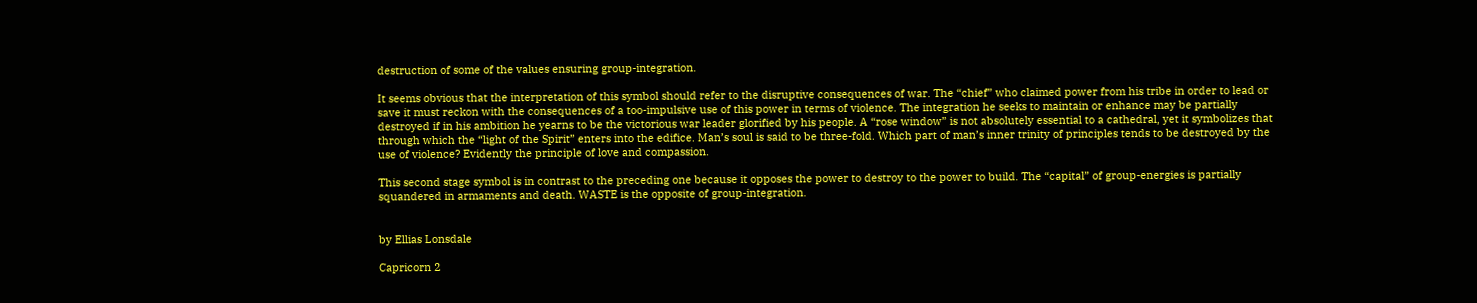destruction of some of the values ensuring group-integration.

It seems obvious that the interpretation of this symbol should refer to the disruptive consequences of war. The “chief” who claimed power from his tribe in order to lead or save it must reckon with the consequences of a too-impulsive use of this power in terms of violence. The integration he seeks to maintain or enhance may be partially destroyed if in his ambition he yearns to be the victorious war leader glorified by his people. A “rose window” is not absolutely essential to a cathedral, yet it symbolizes that through which the “light of the Spirit” enters into the edifice. Man’s soul is said to be three-fold. Which part of man’s inner trinity of principles tends to be destroyed by the use of violence? Evidently the principle of love and compassion.

This second stage symbol is in contrast to the preceding one because it opposes the power to destroy to the power to build. The “capital” of group-energies is partially squandered in armaments and death. WASTE is the opposite of group-integration.


by Ellias Lonsdale

Capricorn 2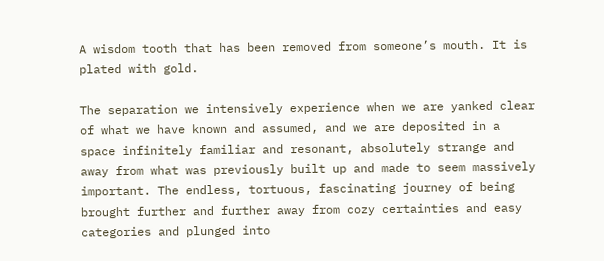A wisdom tooth that has been removed from someone’s mouth. It is plated with gold.

The separation we intensively experience when we are yanked clear of what we have known and assumed, and we are deposited in a space infinitely familiar and resonant, absolutely strange and away from what was previously built up and made to seem massively important. The endless, tortuous, fascinating journey of being brought further and further away from cozy certainties and easy categories and plunged into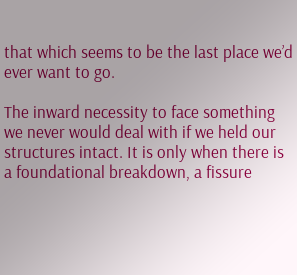that which seems to be the last place we’d ever want to go.

The inward necessity to face something we never would deal with if we held our structures intact. It is only when there is a foundational breakdown, a fissure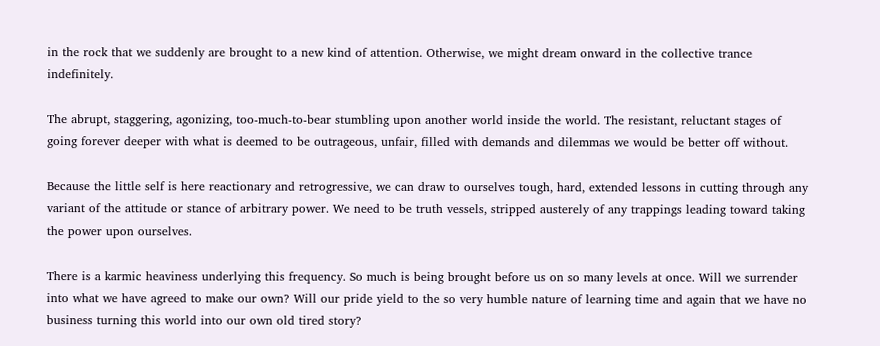in the rock that we suddenly are brought to a new kind of attention. Otherwise, we might dream onward in the collective trance indefinitely.

The abrupt, staggering, agonizing, too-much-to-bear stumbling upon another world inside the world. The resistant, reluctant stages of going forever deeper with what is deemed to be outrageous, unfair, filled with demands and dilemmas we would be better off without.

Because the little self is here reactionary and retrogressive, we can draw to ourselves tough, hard, extended lessons in cutting through any variant of the attitude or stance of arbitrary power. We need to be truth vessels, stripped austerely of any trappings leading toward taking the power upon ourselves.

There is a karmic heaviness underlying this frequency. So much is being brought before us on so many levels at once. Will we surrender into what we have agreed to make our own? Will our pride yield to the so very humble nature of learning time and again that we have no business turning this world into our own old tired story?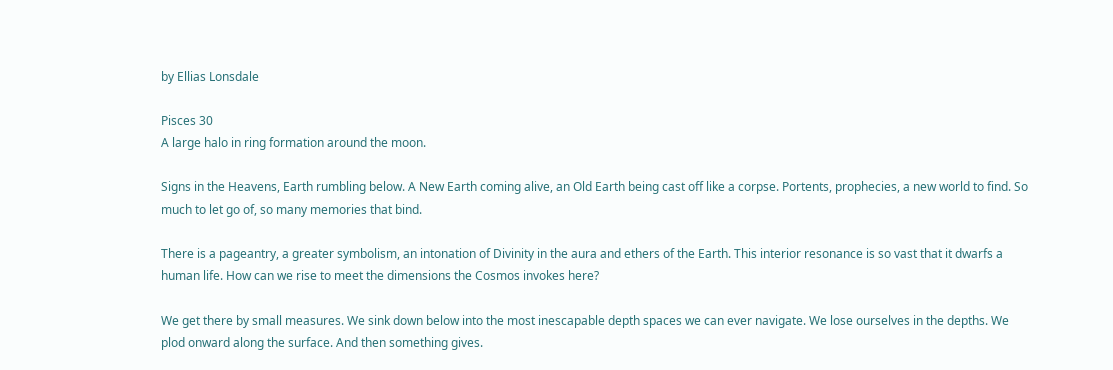by Ellias Lonsdale

Pisces 30
A large halo in ring formation around the moon.

Signs in the Heavens, Earth rumbling below. A New Earth coming alive, an Old Earth being cast off like a corpse. Portents, prophecies, a new world to find. So much to let go of, so many memories that bind.

There is a pageantry, a greater symbolism, an intonation of Divinity in the aura and ethers of the Earth. This interior resonance is so vast that it dwarfs a human life. How can we rise to meet the dimensions the Cosmos invokes here?

We get there by small measures. We sink down below into the most inescapable depth spaces we can ever navigate. We lose ourselves in the depths. We plod onward along the surface. And then something gives.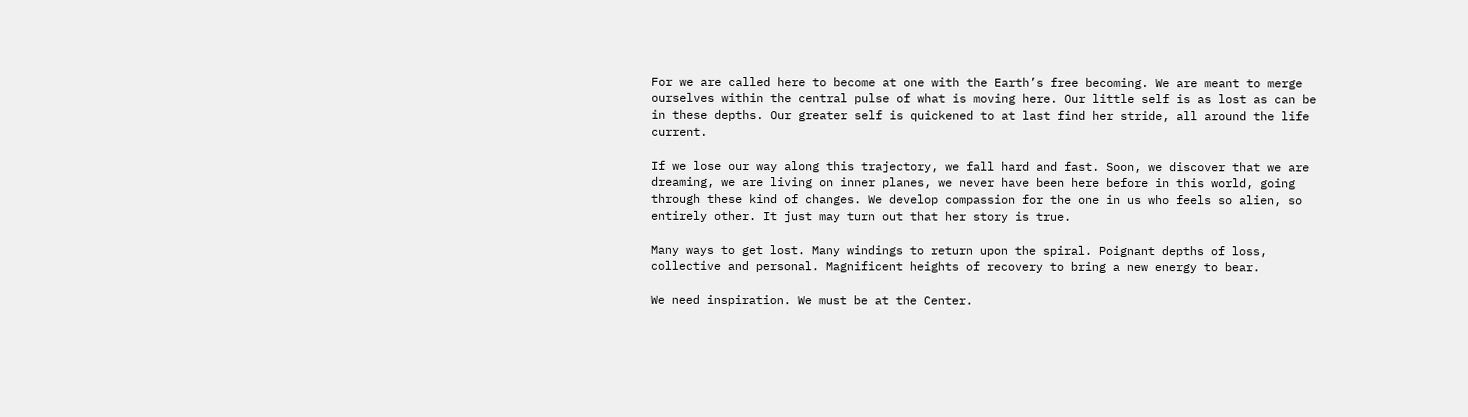For we are called here to become at one with the Earth’s free becoming. We are meant to merge ourselves within the central pulse of what is moving here. Our little self is as lost as can be in these depths. Our greater self is quickened to at last find her stride, all around the life current.

If we lose our way along this trajectory, we fall hard and fast. Soon, we discover that we are dreaming, we are living on inner planes, we never have been here before in this world, going through these kind of changes. We develop compassion for the one in us who feels so alien, so entirely other. It just may turn out that her story is true.

Many ways to get lost. Many windings to return upon the spiral. Poignant depths of loss, collective and personal. Magnificent heights of recovery to bring a new energy to bear.

We need inspiration. We must be at the Center.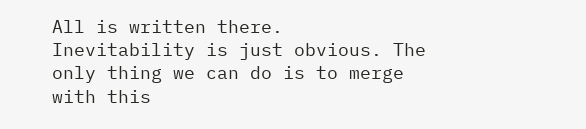All is written there. Inevitability is just obvious. The only thing we can do is to merge with this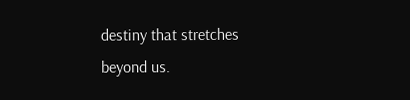destiny that stretches beyond us.